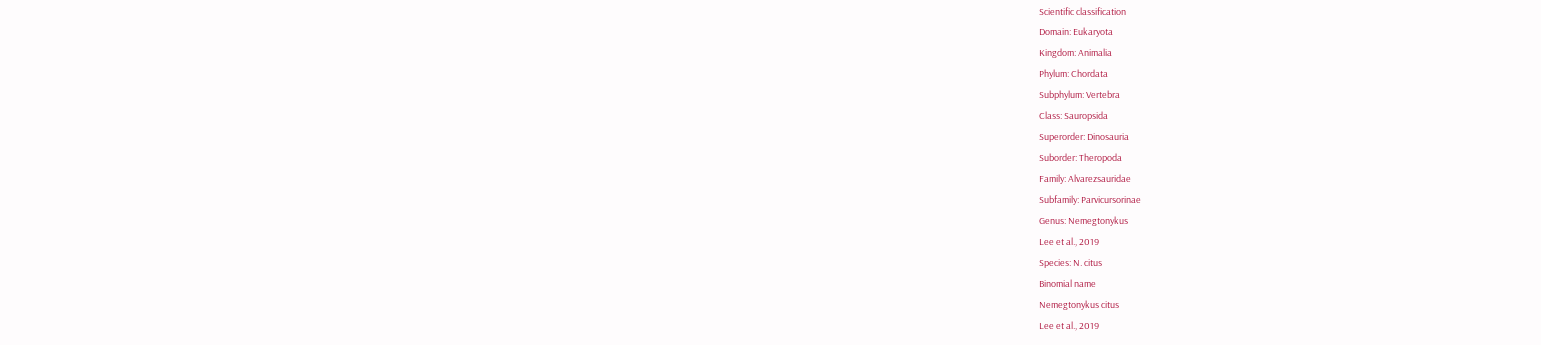Scientific classification
Domain: Eukaryota
Kingdom: Animalia
Phylum: Chordata
Subphylum: Vertebra
Class: Sauropsida
Superorder: Dinosauria
Suborder: Theropoda
Family: Alvarezsauridae
Subfamily: Parvicursorinae
Genus: Nemegtonykus
Lee et al., 2019
Species: N. citus
Binomial name
Nemegtonykus citus
Lee et al., 2019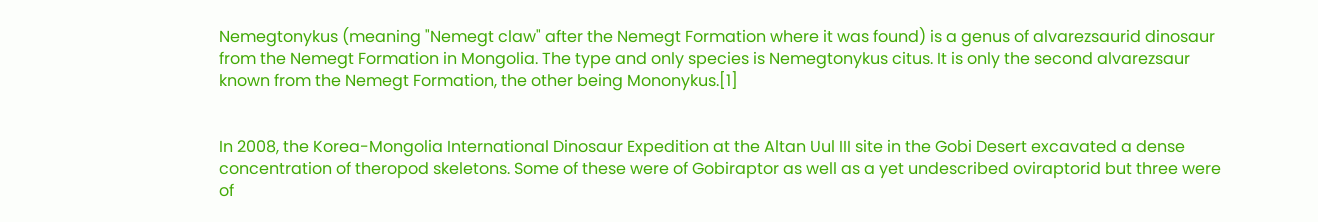Nemegtonykus (meaning "Nemegt claw" after the Nemegt Formation where it was found) is a genus of alvarezsaurid dinosaur from the Nemegt Formation in Mongolia. The type and only species is Nemegtonykus citus. It is only the second alvarezsaur known from the Nemegt Formation, the other being Mononykus.[1]


In 2008, the Korea-Mongolia International Dinosaur Expedition at the Altan Uul III site in the Gobi Desert excavated a dense concentration of theropod skeletons. Some of these were of Gobiraptor as well as a yet undescribed oviraptorid but three were of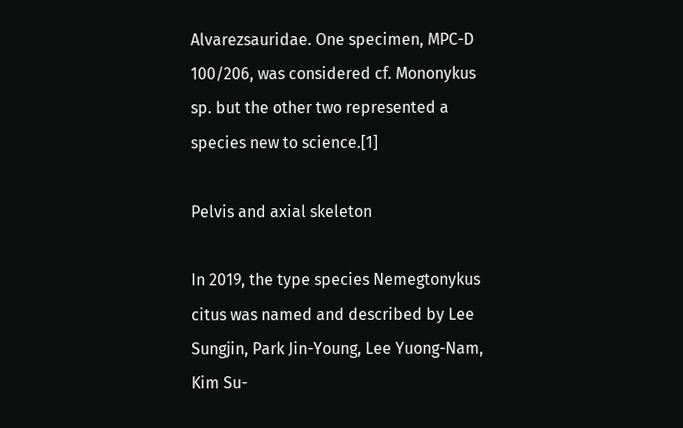Alvarezsauridae. One specimen, MPC-D 100/206, was considered cf. Mononykus sp. but the other two represented a species new to science.[1]

Pelvis and axial skeleton

In 2019, the type species Nemegtonykus citus was named and described by Lee Sungjin, Park Jin-Young, Lee Yuong-Nam, Kim Su-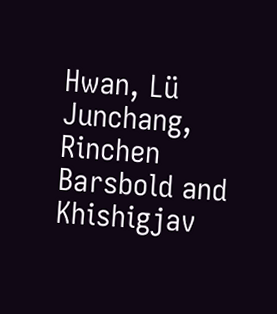Hwan, Lü Junchang, Rinchen Barsbold and Khishigjav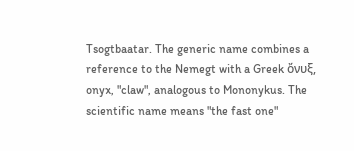Tsogtbaatar. The generic name combines a reference to the Nemegt with a Greek ὄνυξ, onyx, "claw", analogous to Mononykus. The scientific name means "the fast one"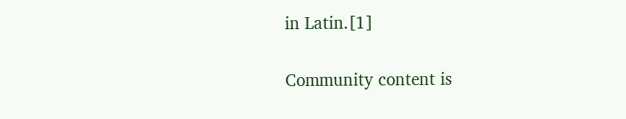in Latin.[1]


Community content is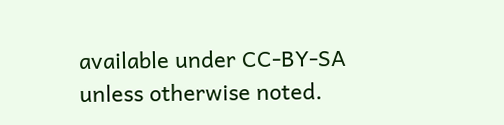available under CC-BY-SA unless otherwise noted.